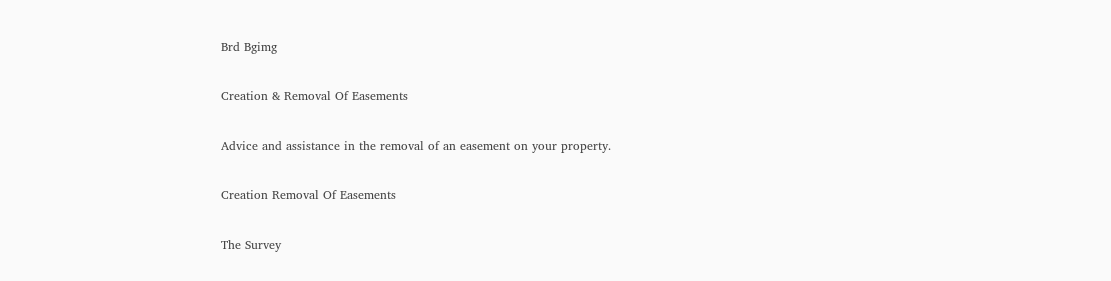Brd Bgimg

Creation & Removal Of Easements

Advice and assistance in the removal of an easement on your property.

Creation Removal Of Easements

The Survey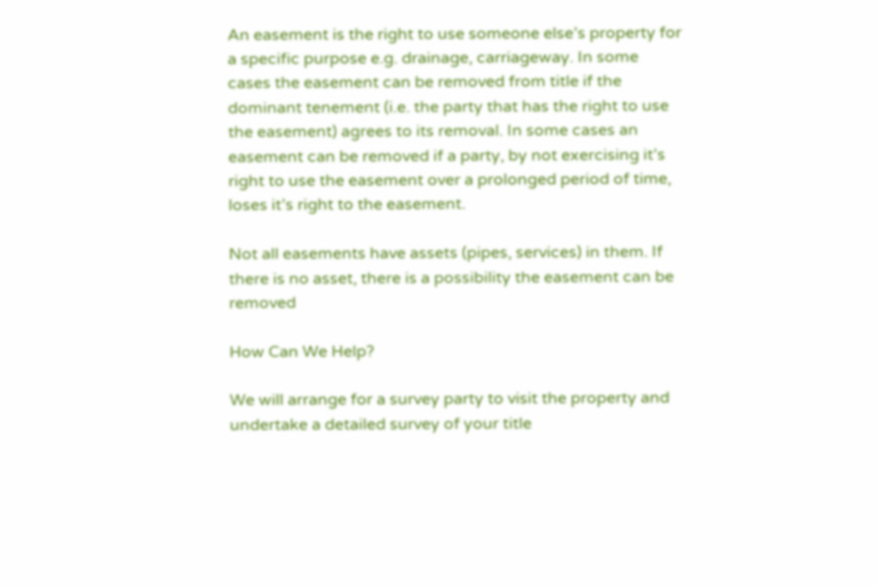An easement is the right to use someone else’s property for a specific purpose e.g. drainage, carriageway. In some cases the easement can be removed from title if the dominant tenement (i.e. the party that has the right to use the easement) agrees to its removal. In some cases an easement can be removed if a party, by not exercising it’s right to use the easement over a prolonged period of time, loses it’s right to the easement.

Not all easements have assets (pipes, services) in them. If there is no asset, there is a possibility the easement can be removed

How Can We Help?

We will arrange for a survey party to visit the property and undertake a detailed survey of your title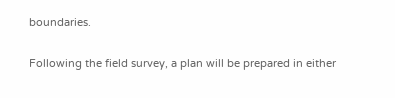boundaries.

Following the field survey, a plan will be prepared in either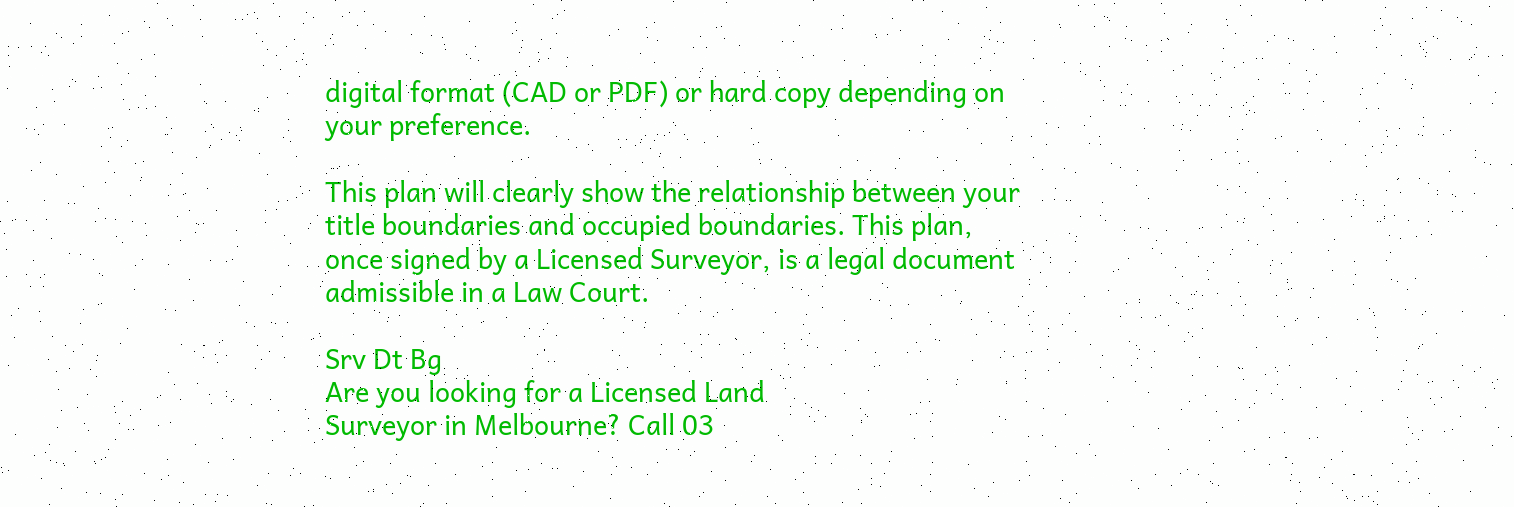digital format (CAD or PDF) or hard copy depending on your preference.

This plan will clearly show the relationship between your title boundaries and occupied boundaries. This plan, once signed by a Licensed Surveyor, is a legal document admissible in a Law Court.

Srv Dt Bg
Are you looking for a Licensed Land
Surveyor in Melbourne? Call 03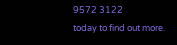9572 3122
today to find out more.